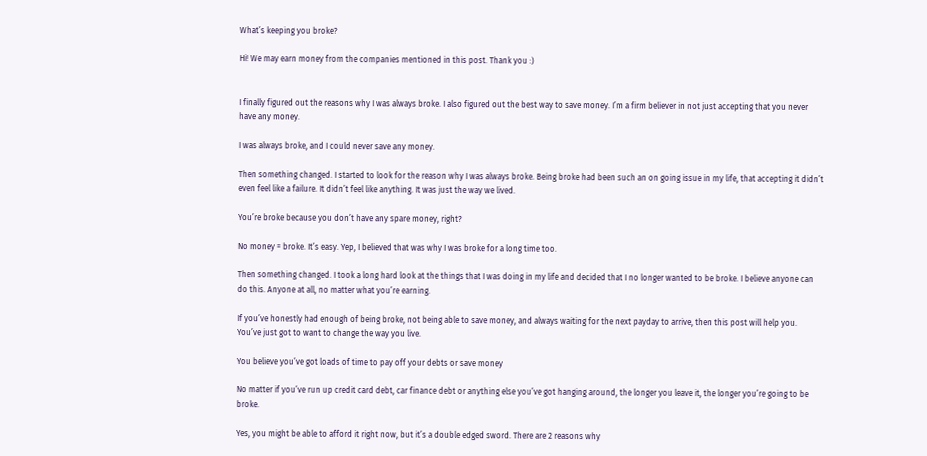What’s keeping you broke?

Hi! We may earn money from the companies mentioned in this post. Thank you :)


I finally figured out the reasons why I was always broke. I also figured out the best way to save money. I’m a firm believer in not just accepting that you never have any money.

I was always broke, and I could never save any money.

Then something changed. I started to look for the reason why I was always broke. Being broke had been such an on going issue in my life, that accepting it didn’t even feel like a failure. It didn’t feel like anything. It was just the way we lived.

You’re broke because you don’t have any spare money, right?

No money = broke. It’s easy. Yep, I believed that was why I was broke for a long time too.

Then something changed. I took a long hard look at the things that I was doing in my life and decided that I no longer wanted to be broke. I believe anyone can do this. Anyone at all, no matter what you’re earning.

If you’ve honestly had enough of being broke, not being able to save money, and always waiting for the next payday to arrive, then this post will help you. You’ve just got to want to change the way you live.

You believe you’ve got loads of time to pay off your debts or save money

No matter if you’ve run up credit card debt, car finance debt or anything else you’ve got hanging around, the longer you leave it, the longer you’re going to be broke.

Yes, you might be able to afford it right now, but it’s a double edged sword. There are 2 reasons why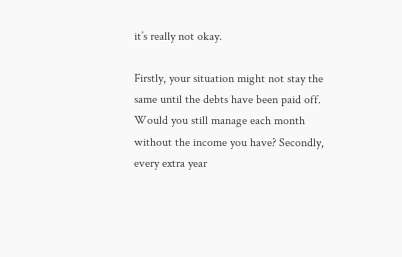it’s really not okay.

Firstly, your situation might not stay the same until the debts have been paid off. Would you still manage each month without the income you have? Secondly, every extra year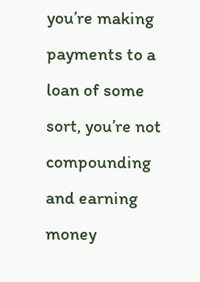you’re making payments to a loan of some sort, you’re not compounding and earning money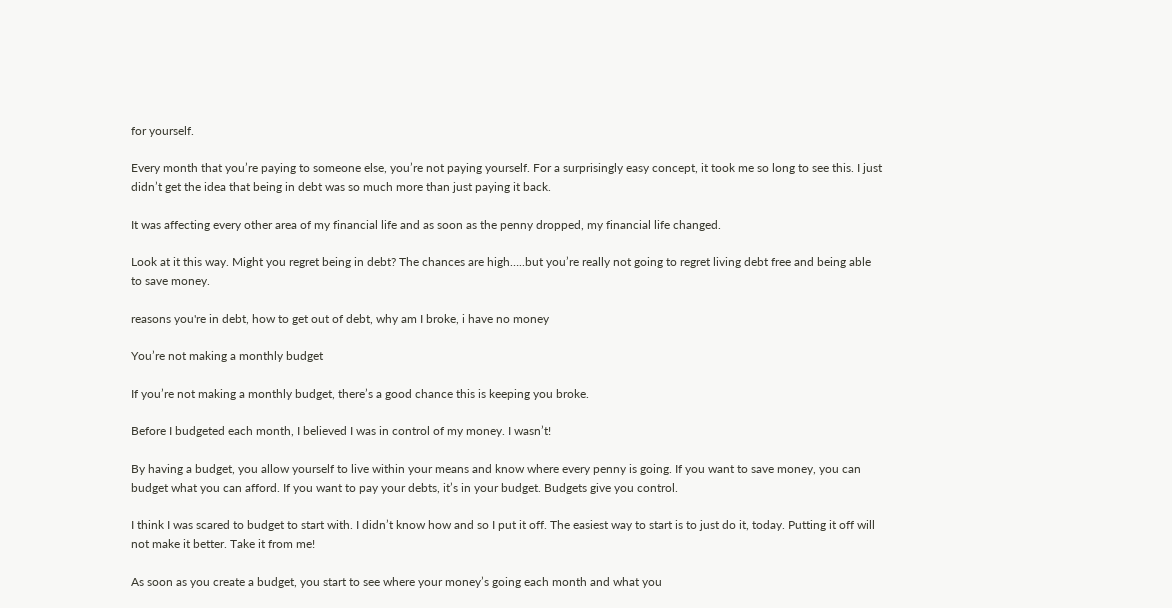for yourself.

Every month that you’re paying to someone else, you’re not paying yourself. For a surprisingly easy concept, it took me so long to see this. I just didn’t get the idea that being in debt was so much more than just paying it back.

It was affecting every other area of my financial life and as soon as the penny dropped, my financial life changed.

Look at it this way. Might you regret being in debt? The chances are high…..but you’re really not going to regret living debt free and being able to save money.

reasons you're in debt, how to get out of debt, why am I broke, i have no money

You’re not making a monthly budget

If you’re not making a monthly budget, there’s a good chance this is keeping you broke.

Before I budgeted each month, I believed I was in control of my money. I wasn’t!

By having a budget, you allow yourself to live within your means and know where every penny is going. If you want to save money, you can budget what you can afford. If you want to pay your debts, it’s in your budget. Budgets give you control.

I think I was scared to budget to start with. I didn’t know how and so I put it off. The easiest way to start is to just do it, today. Putting it off will not make it better. Take it from me!

As soon as you create a budget, you start to see where your money’s going each month and what you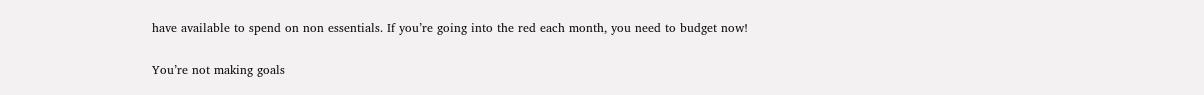have available to spend on non essentials. If you’re going into the red each month, you need to budget now!

You’re not making goals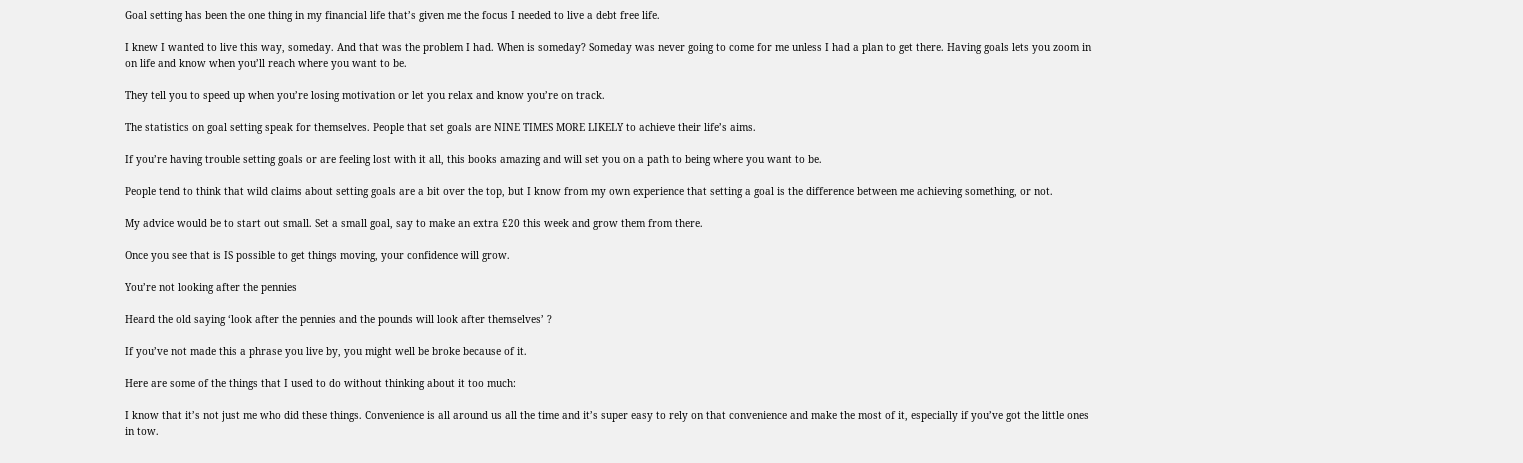Goal setting has been the one thing in my financial life that’s given me the focus I needed to live a debt free life.

I knew I wanted to live this way, someday. And that was the problem I had. When is someday? Someday was never going to come for me unless I had a plan to get there. Having goals lets you zoom in on life and know when you’ll reach where you want to be.

They tell you to speed up when you’re losing motivation or let you relax and know you’re on track.

The statistics on goal setting speak for themselves. People that set goals are NINE TIMES MORE LIKELY to achieve their life’s aims.

If you’re having trouble setting goals or are feeling lost with it all, this books amazing and will set you on a path to being where you want to be.

People tend to think that wild claims about setting goals are a bit over the top, but I know from my own experience that setting a goal is the difference between me achieving something, or not.

My advice would be to start out small. Set a small goal, say to make an extra £20 this week and grow them from there.

Once you see that is IS possible to get things moving, your confidence will grow.

You’re not looking after the pennies

Heard the old saying ‘look after the pennies and the pounds will look after themselves’ ?

If you’ve not made this a phrase you live by, you might well be broke because of it.

Here are some of the things that I used to do without thinking about it too much:

I know that it’s not just me who did these things. Convenience is all around us all the time and it’s super easy to rely on that convenience and make the most of it, especially if you’ve got the little ones in tow.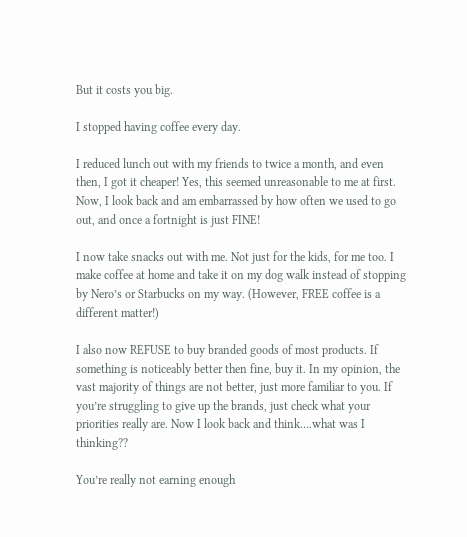But it costs you big.

I stopped having coffee every day.

I reduced lunch out with my friends to twice a month, and even then, I got it cheaper! Yes, this seemed unreasonable to me at first. Now, I look back and am embarrassed by how often we used to go out, and once a fortnight is just FINE!

I now take snacks out with me. Not just for the kids, for me too. I make coffee at home and take it on my dog walk instead of stopping by Nero’s or Starbucks on my way. (However, FREE coffee is a different matter!)

I also now REFUSE to buy branded goods of most products. If something is noticeably better then fine, buy it. In my opinion, the vast majority of things are not better, just more familiar to you. If you’re struggling to give up the brands, just check what your priorities really are. Now I look back and think….what was I thinking??

You’re really not earning enough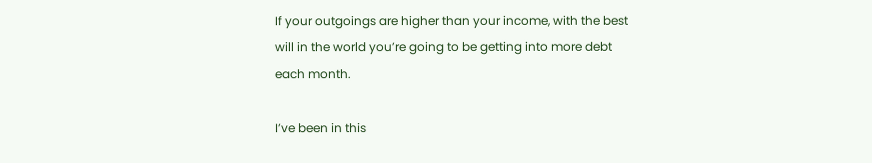If your outgoings are higher than your income, with the best will in the world you’re going to be getting into more debt each month.

I’ve been in this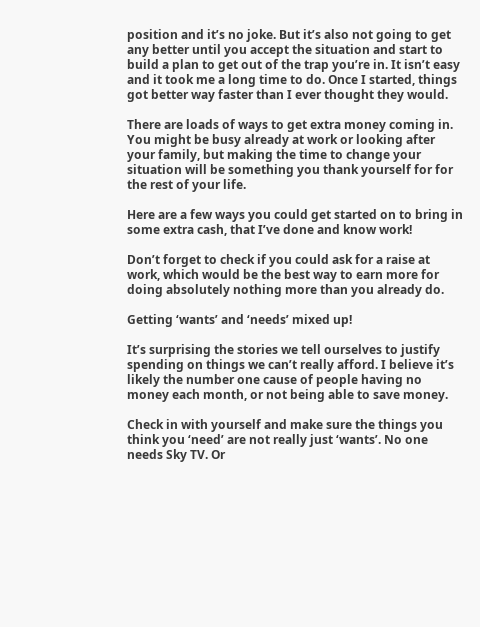position and it’s no joke. But it’s also not going to get any better until you accept the situation and start to build a plan to get out of the trap you’re in. It isn’t easy and it took me a long time to do. Once I started, things got better way faster than I ever thought they would.

There are loads of ways to get extra money coming in. You might be busy already at work or looking after your family, but making the time to change your situation will be something you thank yourself for for the rest of your life.

Here are a few ways you could get started on to bring in some extra cash, that I’ve done and know work!

Don’t forget to check if you could ask for a raise at work, which would be the best way to earn more for doing absolutely nothing more than you already do.

Getting ‘wants’ and ‘needs’ mixed up!

It’s surprising the stories we tell ourselves to justify spending on things we can’t really afford. I believe it’s likely the number one cause of people having no money each month, or not being able to save money.

Check in with yourself and make sure the things you think you ‘need’ are not really just ‘wants’. No one needs Sky TV. Or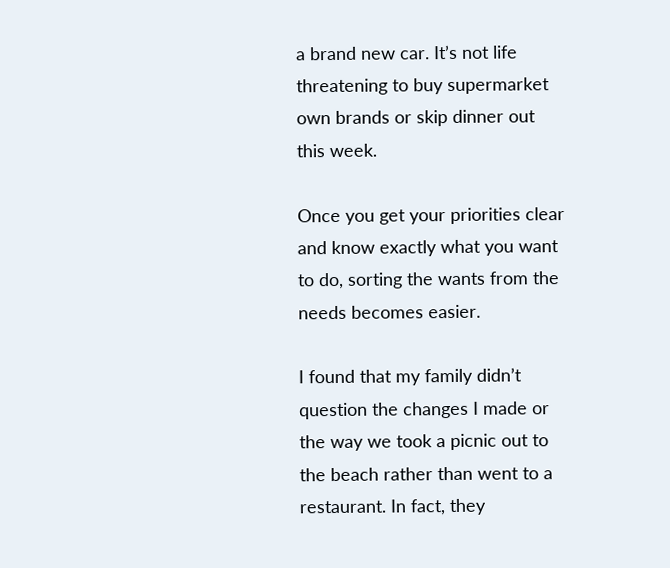a brand new car. It’s not life threatening to buy supermarket own brands or skip dinner out this week.

Once you get your priorities clear and know exactly what you want to do, sorting the wants from the needs becomes easier.

I found that my family didn’t question the changes I made or the way we took a picnic out to the beach rather than went to a restaurant. In fact, they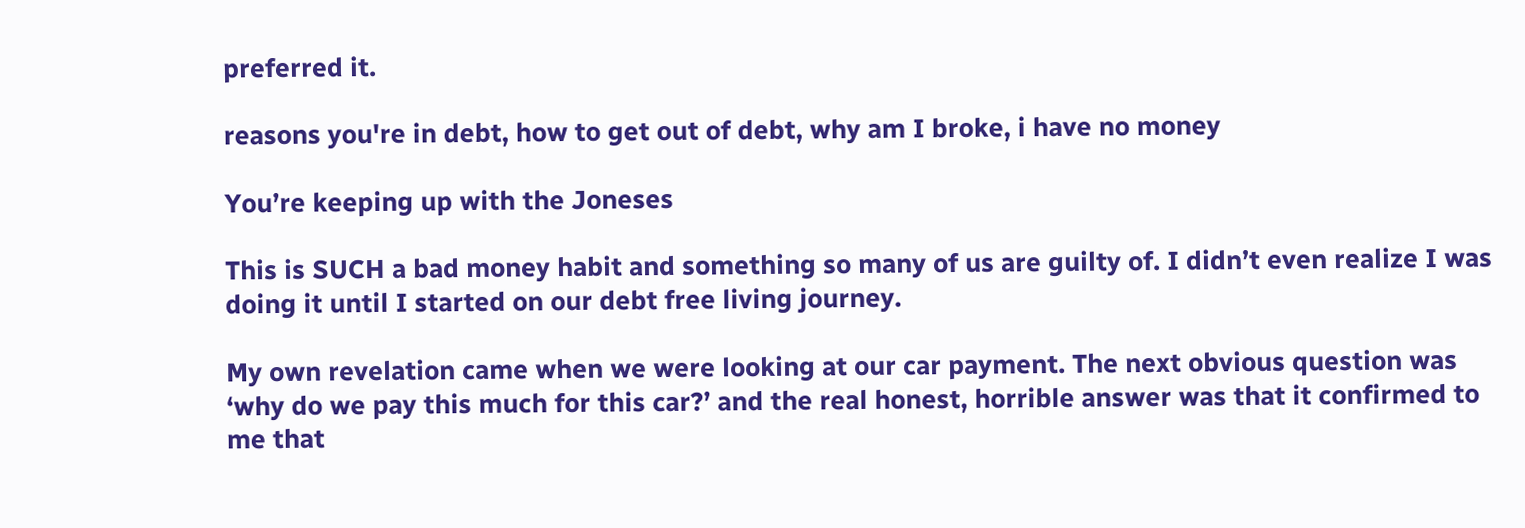preferred it.

reasons you're in debt, how to get out of debt, why am I broke, i have no money

You’re keeping up with the Joneses

This is SUCH a bad money habit and something so many of us are guilty of. I didn’t even realize I was doing it until I started on our debt free living journey.

My own revelation came when we were looking at our car payment. The next obvious question was ‘why do we pay this much for this car?’ and the real honest, horrible answer was that it confirmed to me that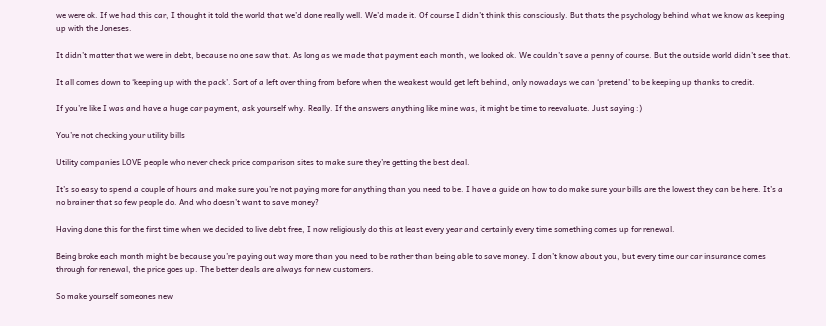we were ok. If we had this car, I thought it told the world that we’d done really well. We’d made it. Of course I didn’t think this consciously. But thats the psychology behind what we know as keeping up with the Joneses.

It didn’t matter that we were in debt, because no one saw that. As long as we made that payment each month, we looked ok. We couldn’t save a penny of course. But the outside world didn’t see that.

It all comes down to ‘keeping up with the pack’. Sort of a left over thing from before when the weakest would get left behind, only nowadays we can ‘pretend’ to be keeping up thanks to credit.

If you’re like I was and have a huge car payment, ask yourself why. Really. If the answers anything like mine was, it might be time to reevaluate. Just saying :)

You’re not checking your utility bills

Utility companies LOVE people who never check price comparison sites to make sure they’re getting the best deal.

It’s so easy to spend a couple of hours and make sure you’re not paying more for anything than you need to be. I have a guide on how to do make sure your bills are the lowest they can be here. It’s a no brainer that so few people do. And who doesn’t want to save money?

Having done this for the first time when we decided to live debt free, I now religiously do this at least every year and certainly every time something comes up for renewal.

Being broke each month might be because you’re paying out way more than you need to be rather than being able to save money. I don’t know about you, but every time our car insurance comes through for renewal, the price goes up. The better deals are always for new customers.

So make yourself someones new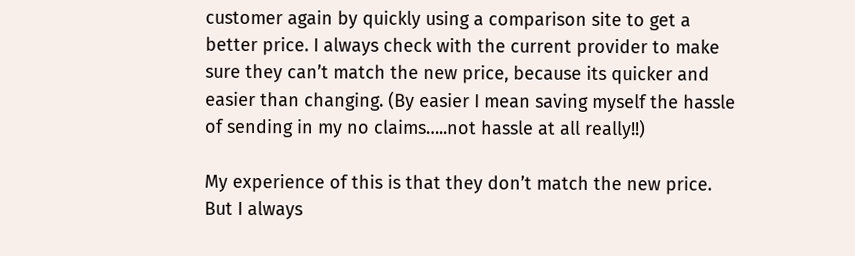customer again by quickly using a comparison site to get a better price. I always check with the current provider to make sure they can’t match the new price, because its quicker and easier than changing. (By easier I mean saving myself the hassle of sending in my no claims…..not hassle at all really!!)

My experience of this is that they don’t match the new price. But I always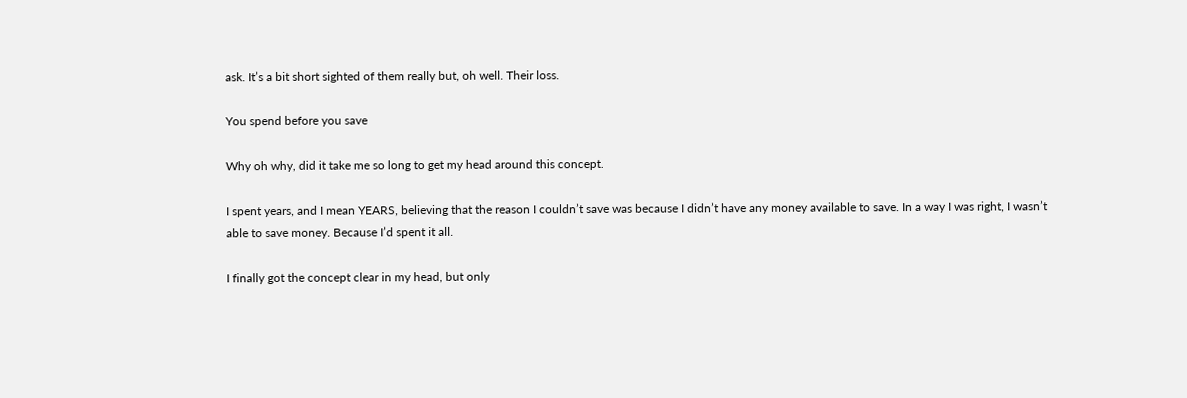ask. It’s a bit short sighted of them really but, oh well. Their loss.

You spend before you save

Why oh why, did it take me so long to get my head around this concept.

I spent years, and I mean YEARS, believing that the reason I couldn’t save was because I didn’t have any money available to save. In a way I was right, I wasn’t able to save money. Because I’d spent it all.

I finally got the concept clear in my head, but only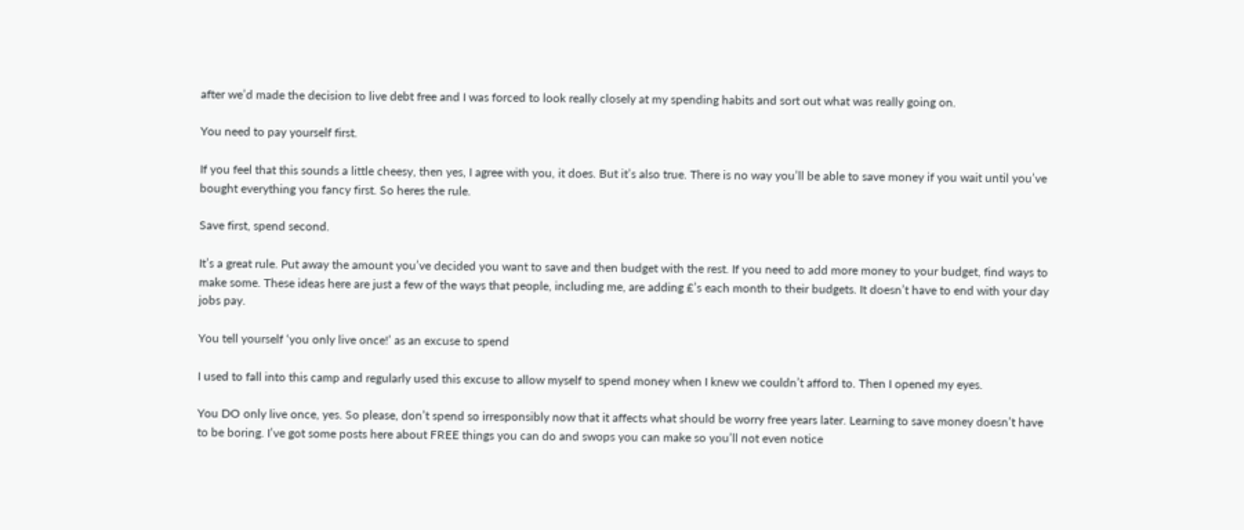after we’d made the decision to live debt free and I was forced to look really closely at my spending habits and sort out what was really going on.

You need to pay yourself first.

If you feel that this sounds a little cheesy, then yes, I agree with you, it does. But it’s also true. There is no way you’ll be able to save money if you wait until you’ve bought everything you fancy first. So heres the rule.

Save first, spend second.

It’s a great rule. Put away the amount you’ve decided you want to save and then budget with the rest. If you need to add more money to your budget, find ways to make some. These ideas here are just a few of the ways that people, including me, are adding £’s each month to their budgets. It doesn’t have to end with your day jobs pay.

You tell yourself ‘you only live once!’ as an excuse to spend

I used to fall into this camp and regularly used this excuse to allow myself to spend money when I knew we couldn’t afford to. Then I opened my eyes.

You DO only live once, yes. So please, don’t spend so irresponsibly now that it affects what should be worry free years later. Learning to save money doesn’t have to be boring. I’ve got some posts here about FREE things you can do and swops you can make so you’ll not even notice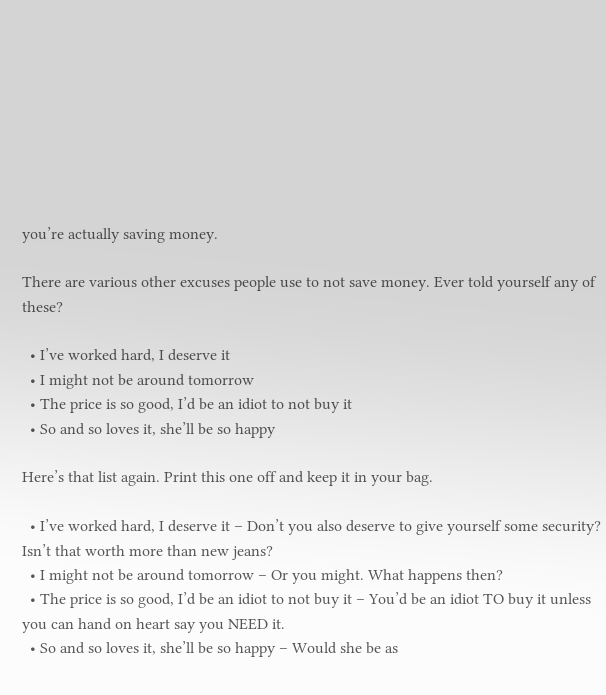you’re actually saving money.

There are various other excuses people use to not save money. Ever told yourself any of these?

  • I’ve worked hard, I deserve it
  • I might not be around tomorrow
  • The price is so good, I’d be an idiot to not buy it
  • So and so loves it, she’ll be so happy

Here’s that list again. Print this one off and keep it in your bag.

  • I’ve worked hard, I deserve it – Don’t you also deserve to give yourself some security? Isn’t that worth more than new jeans?
  • I might not be around tomorrow – Or you might. What happens then?
  • The price is so good, I’d be an idiot to not buy it – You’d be an idiot TO buy it unless you can hand on heart say you NEED it.
  • So and so loves it, she’ll be so happy – Would she be as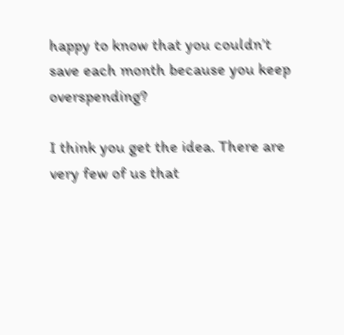happy to know that you couldn’t save each month because you keep overspending?

I think you get the idea. There are very few of us that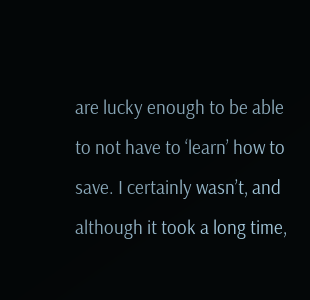are lucky enough to be able to not have to ‘learn’ how to save. I certainly wasn’t, and although it took a long time,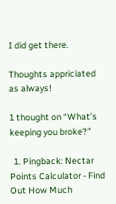I did get there.

Thoughts appriciated as always!

1 thought on “What’s keeping you broke?”

  1. Pingback: Nectar Points Calculator - Find Out How Much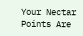Your Nectar Points Are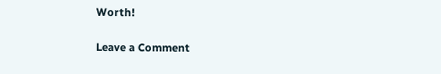Worth!

Leave a Comment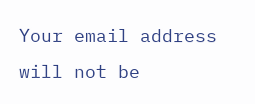Your email address will not be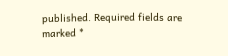published. Required fields are marked *